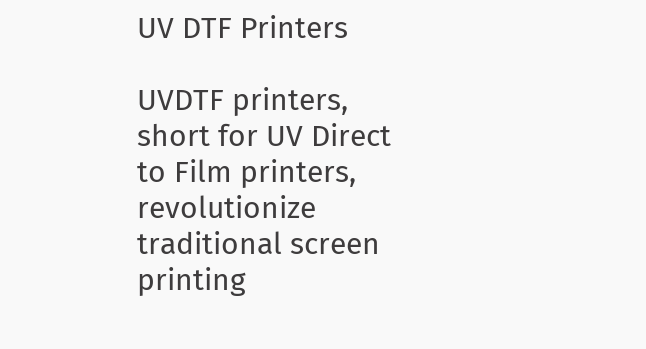UV DTF Printers

UVDTF printers, short for UV Direct to Film printers, revolutionize traditional screen printing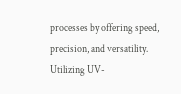processes by offering speed, precision, and versatility. Utilizing UV-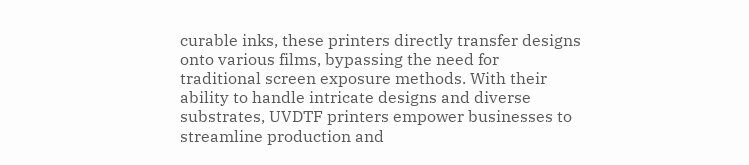curable inks, these printers directly transfer designs onto various films, bypassing the need for traditional screen exposure methods. With their ability to handle intricate designs and diverse substrates, UVDTF printers empower businesses to streamline production and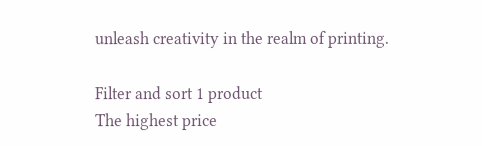unleash creativity in the realm of printing.

Filter and sort 1 product
The highest price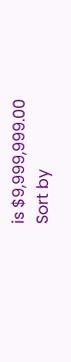is $9,999,999.00
Sort by